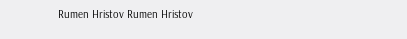Rumen Hristov Rumen Hristov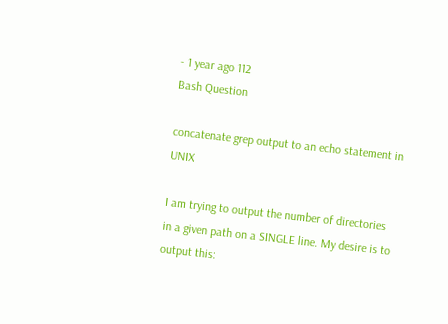- 1 year ago 112
Bash Question

concatenate grep output to an echo statement in UNIX

I am trying to output the number of directories in a given path on a SINGLE line. My desire is to output this: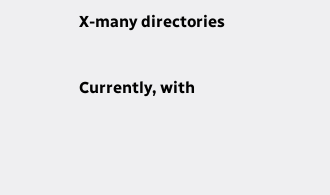X-many directories

Currently, with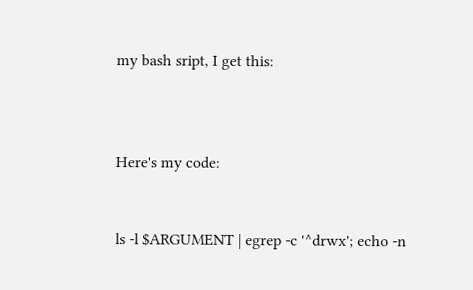my bash sript, I get this:



Here's my code:


ls -l $ARGUMENT | egrep -c '^drwx'; echo -n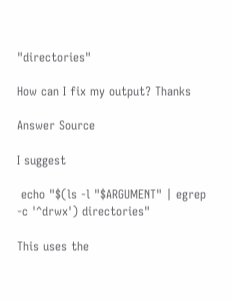"directories"

How can I fix my output? Thanks

Answer Source

I suggest

 echo "$(ls -l "$ARGUMENT" | egrep -c '^drwx') directories"

This uses the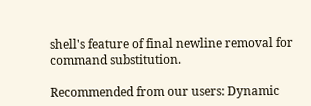shell's feature of final newline removal for command substitution.

Recommended from our users: Dynamic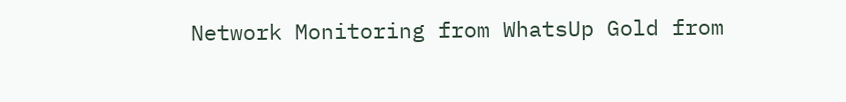Network Monitoring from WhatsUp Gold from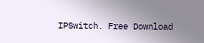IPSwitch. Free Download